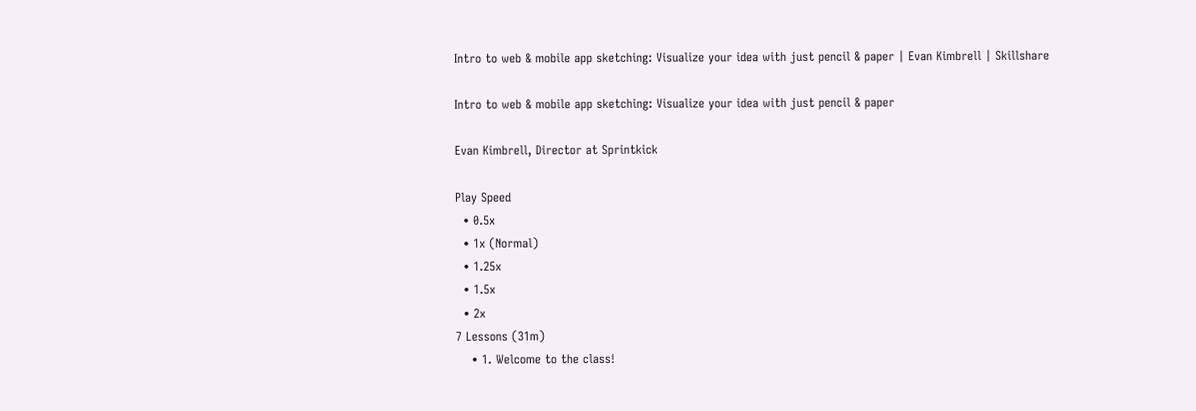Intro to web & mobile app sketching: Visualize your idea with just pencil & paper | Evan Kimbrell | Skillshare

Intro to web & mobile app sketching: Visualize your idea with just pencil & paper

Evan Kimbrell, Director at Sprintkick

Play Speed
  • 0.5x
  • 1x (Normal)
  • 1.25x
  • 1.5x
  • 2x
7 Lessons (31m)
    • 1. Welcome to the class!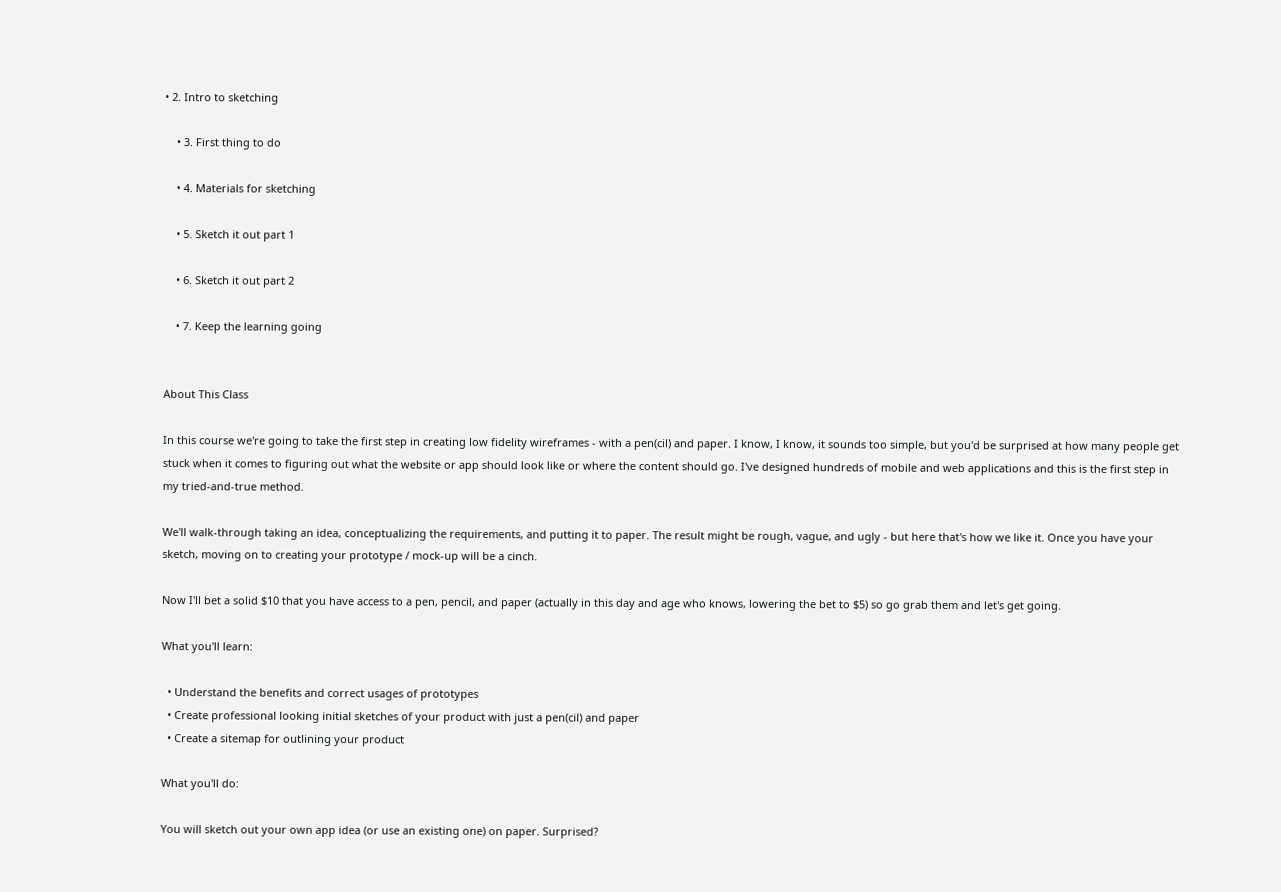• 2. Intro to sketching

    • 3. First thing to do

    • 4. Materials for sketching

    • 5. Sketch it out part 1

    • 6. Sketch it out part 2

    • 7. Keep the learning going


About This Class

In this course we're going to take the first step in creating low fidelity wireframes - with a pen(cil) and paper. I know, I know, it sounds too simple, but you'd be surprised at how many people get stuck when it comes to figuring out what the website or app should look like or where the content should go. I've designed hundreds of mobile and web applications and this is the first step in my tried-and-true method.

We'll walk-through taking an idea, conceptualizing the requirements, and putting it to paper. The result might be rough, vague, and ugly - but here that's how we like it. Once you have your sketch, moving on to creating your prototype / mock-up will be a cinch.

Now I'll bet a solid $10 that you have access to a pen, pencil, and paper (actually in this day and age who knows, lowering the bet to $5) so go grab them and let's get going.

What you'll learn:

  • Understand the benefits and correct usages of prototypes
  • Create professional looking initial sketches of your product with just a pen(cil) and paper
  • Create a sitemap for outlining your product

What you'll do:

You will sketch out your own app idea (or use an existing one) on paper. Surprised?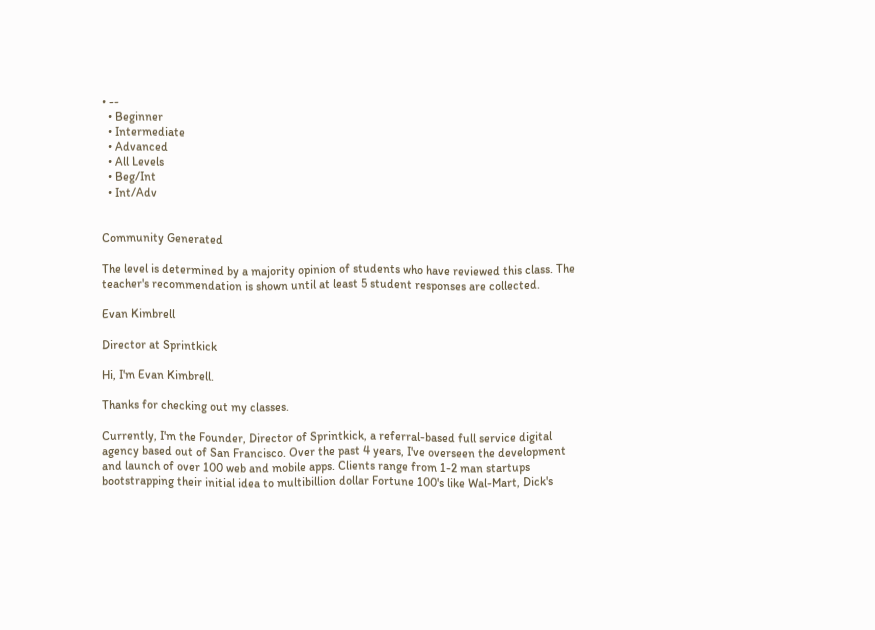• --
  • Beginner
  • Intermediate
  • Advanced
  • All Levels
  • Beg/Int
  • Int/Adv


Community Generated

The level is determined by a majority opinion of students who have reviewed this class. The teacher's recommendation is shown until at least 5 student responses are collected.

Evan Kimbrell

Director at Sprintkick

Hi, I'm Evan Kimbrell.

Thanks for checking out my classes.

Currently, I'm the Founder, Director of Sprintkick, a referral-based full service digital agency based out of San Francisco. Over the past 4 years, I've overseen the development and launch of over 100 web and mobile apps. Clients range from 1-2 man startups bootstrapping their initial idea to multibillion dollar Fortune 100's like Wal-Mart, Dick's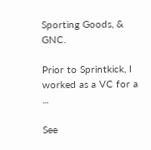Sporting Goods, & GNC.

Prior to Sprintkick, I worked as a VC for a ...

See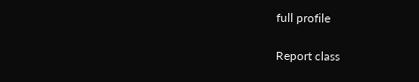full profile

Report class